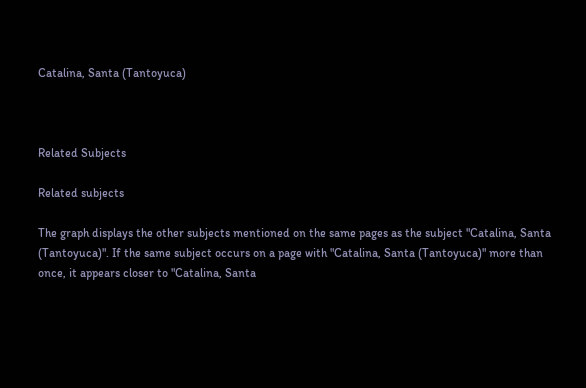Catalina, Santa (Tantoyuca)



Related Subjects

Related subjects

The graph displays the other subjects mentioned on the same pages as the subject "Catalina, Santa (Tantoyuca)". If the same subject occurs on a page with "Catalina, Santa (Tantoyuca)" more than once, it appears closer to "Catalina, Santa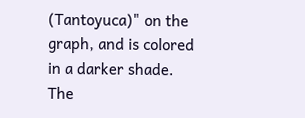(Tantoyuca)" on the graph, and is colored in a darker shade. The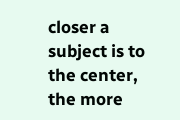closer a subject is to the center, the more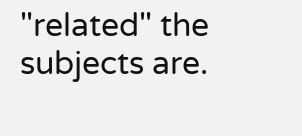"related" the subjects are.